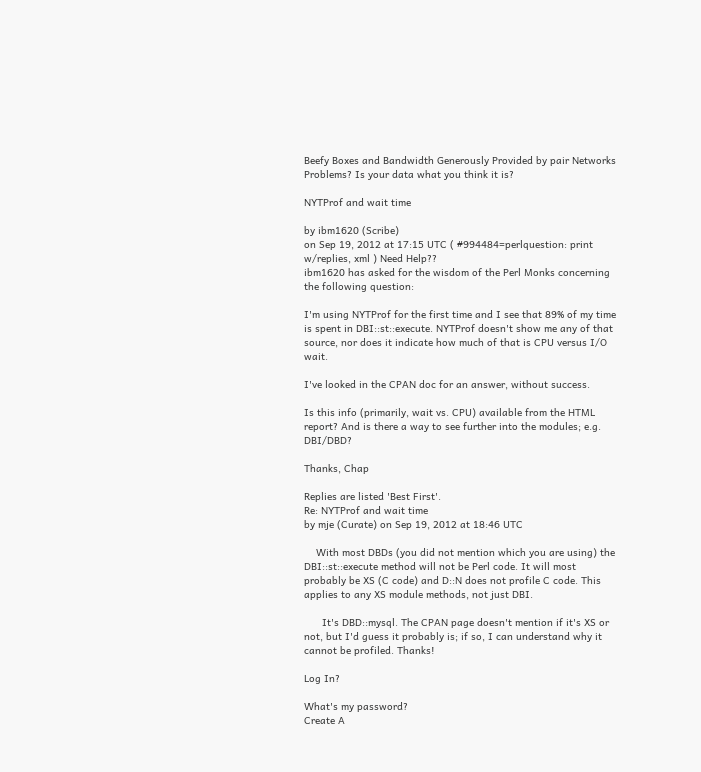Beefy Boxes and Bandwidth Generously Provided by pair Networks
Problems? Is your data what you think it is?

NYTProf and wait time

by ibm1620 (Scribe)
on Sep 19, 2012 at 17:15 UTC ( #994484=perlquestion: print w/replies, xml ) Need Help??
ibm1620 has asked for the wisdom of the Perl Monks concerning the following question:

I'm using NYTProf for the first time and I see that 89% of my time is spent in DBI::st::execute. NYTProf doesn't show me any of that source, nor does it indicate how much of that is CPU versus I/O wait.

I've looked in the CPAN doc for an answer, without success.

Is this info (primarily, wait vs. CPU) available from the HTML report? And is there a way to see further into the modules; e.g. DBI/DBD?

Thanks, Chap

Replies are listed 'Best First'.
Re: NYTProf and wait time
by mje (Curate) on Sep 19, 2012 at 18:46 UTC

    With most DBDs (you did not mention which you are using) the DBI::st::execute method will not be Perl code. It will most probably be XS (C code) and D::N does not profile C code. This applies to any XS module methods, not just DBI.

      It's DBD::mysql. The CPAN page doesn't mention if it's XS or not, but I'd guess it probably is; if so, I can understand why it cannot be profiled. Thanks!

Log In?

What's my password?
Create A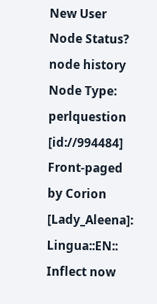New User
Node Status?
node history
Node Type: perlquestion [id://994484]
Front-paged by Corion
[Lady_Aleena]: Lingua::EN:: Inflect now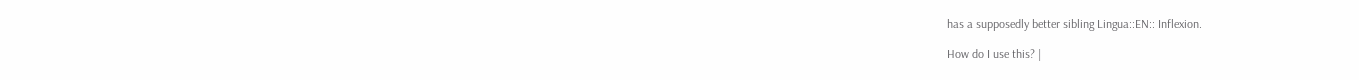has a supposedly better sibling Lingua::EN:: Inflexion.

How do I use this? |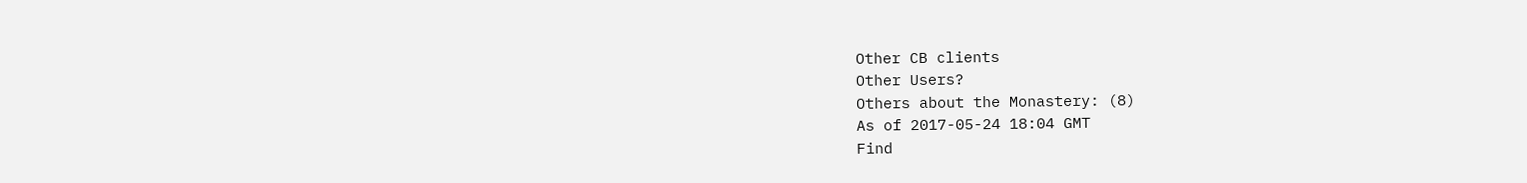Other CB clients
Other Users?
Others about the Monastery: (8)
As of 2017-05-24 18:04 GMT
Find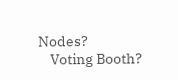Nodes?
    Voting Booth?